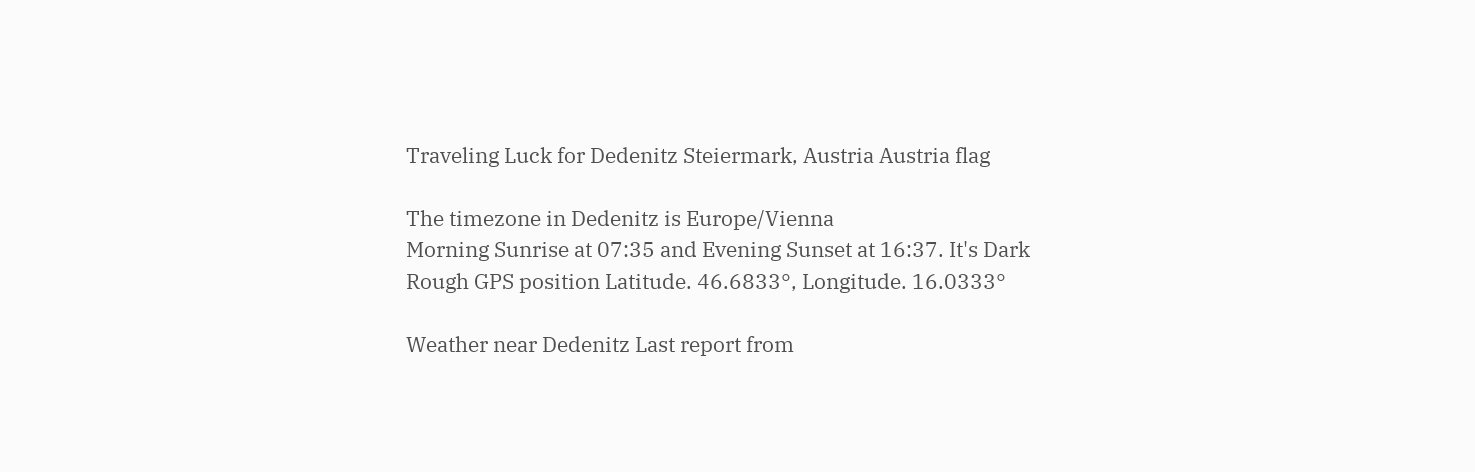Traveling Luck for Dedenitz Steiermark, Austria Austria flag

The timezone in Dedenitz is Europe/Vienna
Morning Sunrise at 07:35 and Evening Sunset at 16:37. It's Dark
Rough GPS position Latitude. 46.6833°, Longitude. 16.0333°

Weather near Dedenitz Last report from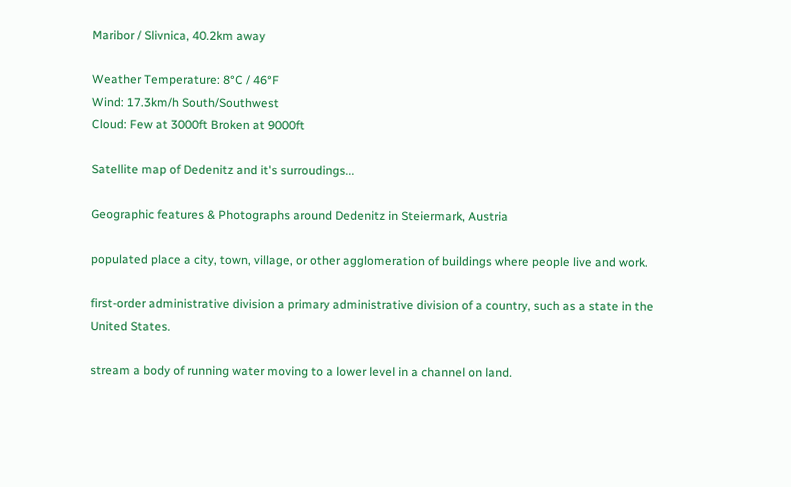Maribor / Slivnica, 40.2km away

Weather Temperature: 8°C / 46°F
Wind: 17.3km/h South/Southwest
Cloud: Few at 3000ft Broken at 9000ft

Satellite map of Dedenitz and it's surroudings...

Geographic features & Photographs around Dedenitz in Steiermark, Austria

populated place a city, town, village, or other agglomeration of buildings where people live and work.

first-order administrative division a primary administrative division of a country, such as a state in the United States.

stream a body of running water moving to a lower level in a channel on land.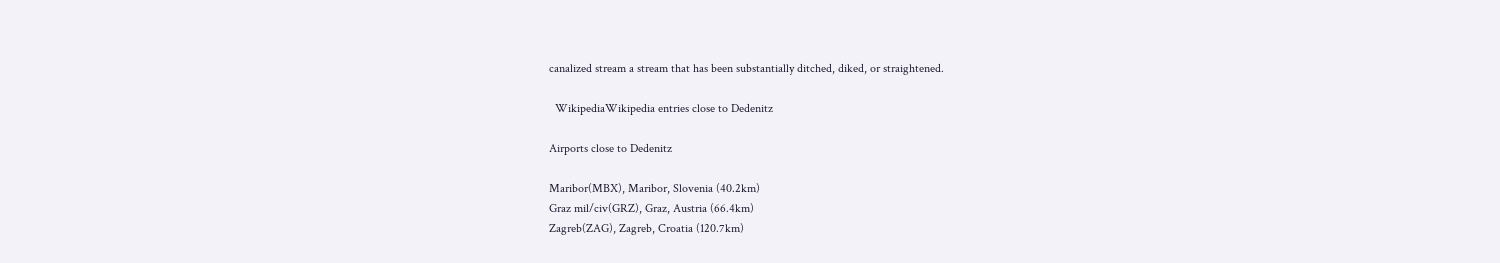canalized stream a stream that has been substantially ditched, diked, or straightened.

  WikipediaWikipedia entries close to Dedenitz

Airports close to Dedenitz

Maribor(MBX), Maribor, Slovenia (40.2km)
Graz mil/civ(GRZ), Graz, Austria (66.4km)
Zagreb(ZAG), Zagreb, Croatia (120.7km)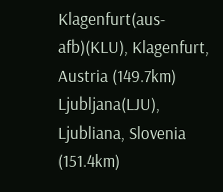Klagenfurt(aus-afb)(KLU), Klagenfurt, Austria (149.7km)
Ljubljana(LJU), Ljubliana, Slovenia (151.4km)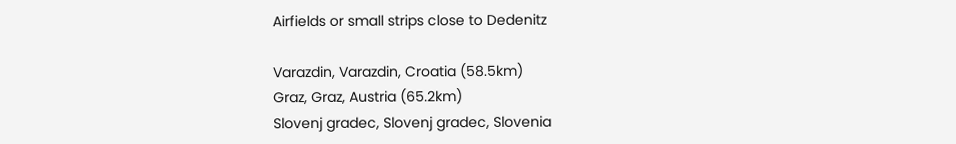Airfields or small strips close to Dedenitz

Varazdin, Varazdin, Croatia (58.5km)
Graz, Graz, Austria (65.2km)
Slovenj gradec, Slovenj gradec, Slovenia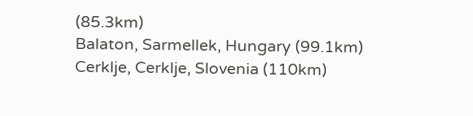(85.3km)
Balaton, Sarmellek, Hungary (99.1km)
Cerklje, Cerklje, Slovenia (110km)